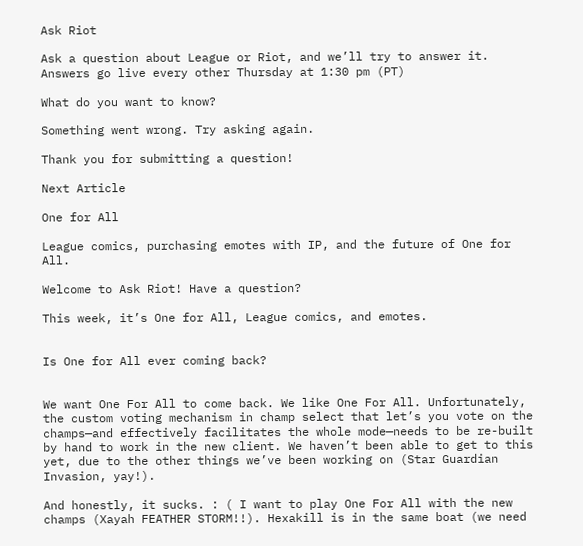Ask Riot

Ask a question about League or Riot, and we’ll try to answer it. Answers go live every other Thursday at 1:30 pm (PT)

What do you want to know?

Something went wrong. Try asking again.

Thank you for submitting a question!

Next Article

One for All

League comics, purchasing emotes with IP, and the future of One for All.

Welcome to Ask Riot! Have a question?

This week, it’s One for All, League comics, and emotes.


Is One for All ever coming back?


We want One For All to come back. We like One For All. Unfortunately, the custom voting mechanism in champ select that let’s you vote on the champs—and effectively facilitates the whole mode—needs to be re-built by hand to work in the new client. We haven’t been able to get to this yet, due to the other things we’ve been working on (Star Guardian Invasion, yay!).

And honestly, it sucks. : ( I want to play One For All with the new champs (Xayah FEATHER STORM!!). Hexakill is in the same boat (we need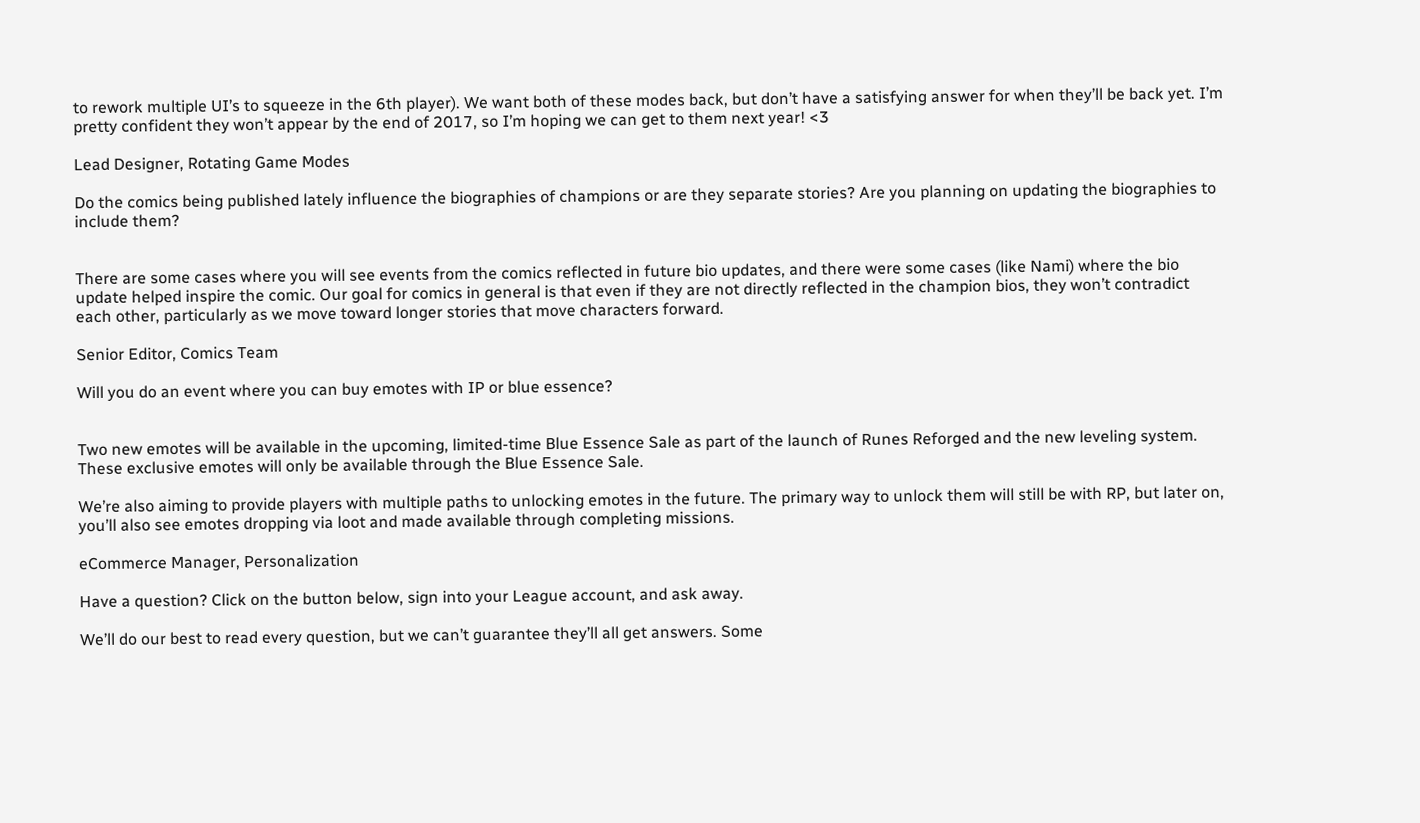to rework multiple UI’s to squeeze in the 6th player). We want both of these modes back, but don’t have a satisfying answer for when they’ll be back yet. I’m pretty confident they won’t appear by the end of 2017, so I’m hoping we can get to them next year! <3

Lead Designer, Rotating Game Modes

Do the comics being published lately influence the biographies of champions or are they separate stories? Are you planning on updating the biographies to include them?


There are some cases where you will see events from the comics reflected in future bio updates, and there were some cases (like Nami) where the bio update helped inspire the comic. Our goal for comics in general is that even if they are not directly reflected in the champion bios, they won’t contradict each other, particularly as we move toward longer stories that move characters forward.

Senior Editor, Comics Team

Will you do an event where you can buy emotes with IP or blue essence?


Two new emotes will be available in the upcoming, limited-time Blue Essence Sale as part of the launch of Runes Reforged and the new leveling system. These exclusive emotes will only be available through the Blue Essence Sale.

We’re also aiming to provide players with multiple paths to unlocking emotes in the future. The primary way to unlock them will still be with RP, but later on, you’ll also see emotes dropping via loot and made available through completing missions.

eCommerce Manager, Personalization

Have a question? Click on the button below, sign into your League account, and ask away.

We’ll do our best to read every question, but we can’t guarantee they’ll all get answers. Some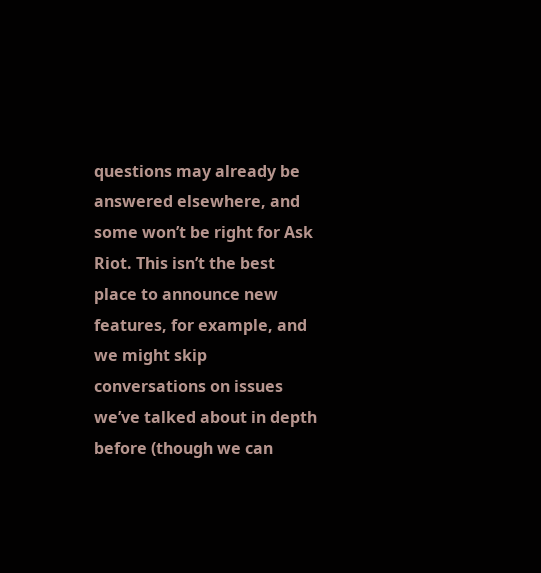questions may already be answered elsewhere, and some won’t be right for Ask Riot. This isn’t the best place to announce new features, for example, and we might skip conversations on issues we’ve talked about in depth before (though we can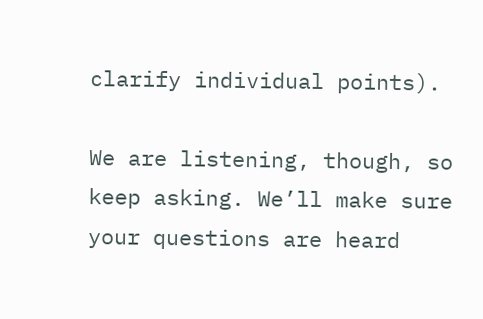clarify individual points).

We are listening, though, so keep asking. We’ll make sure your questions are heard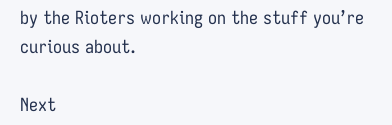by the Rioters working on the stuff you’re curious about.

Next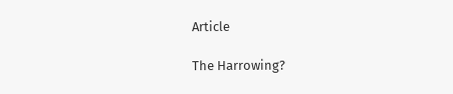Article

The Harrowing?